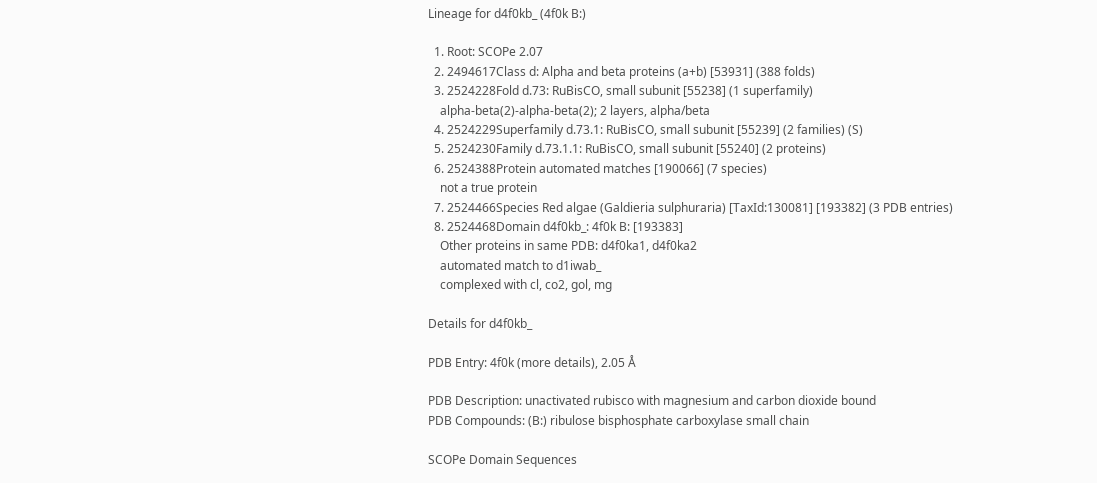Lineage for d4f0kb_ (4f0k B:)

  1. Root: SCOPe 2.07
  2. 2494617Class d: Alpha and beta proteins (a+b) [53931] (388 folds)
  3. 2524228Fold d.73: RuBisCO, small subunit [55238] (1 superfamily)
    alpha-beta(2)-alpha-beta(2); 2 layers, alpha/beta
  4. 2524229Superfamily d.73.1: RuBisCO, small subunit [55239] (2 families) (S)
  5. 2524230Family d.73.1.1: RuBisCO, small subunit [55240] (2 proteins)
  6. 2524388Protein automated matches [190066] (7 species)
    not a true protein
  7. 2524466Species Red algae (Galdieria sulphuraria) [TaxId:130081] [193382] (3 PDB entries)
  8. 2524468Domain d4f0kb_: 4f0k B: [193383]
    Other proteins in same PDB: d4f0ka1, d4f0ka2
    automated match to d1iwab_
    complexed with cl, co2, gol, mg

Details for d4f0kb_

PDB Entry: 4f0k (more details), 2.05 Å

PDB Description: unactivated rubisco with magnesium and carbon dioxide bound
PDB Compounds: (B:) ribulose bisphosphate carboxylase small chain

SCOPe Domain Sequences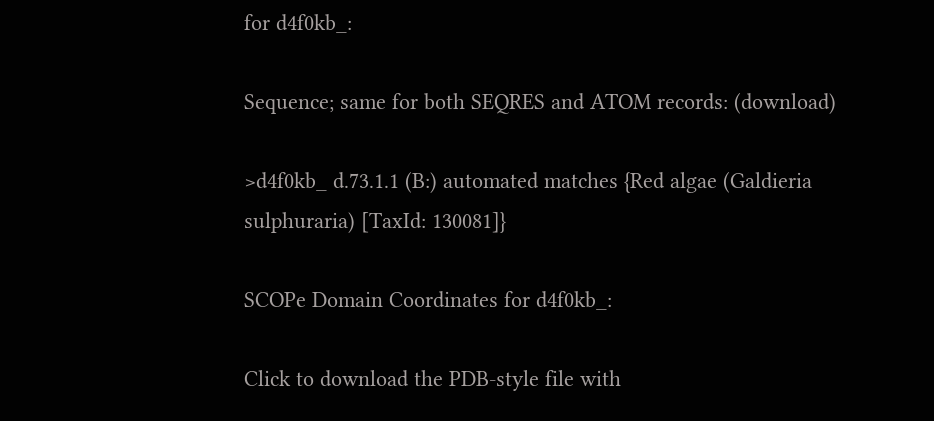for d4f0kb_:

Sequence; same for both SEQRES and ATOM records: (download)

>d4f0kb_ d.73.1.1 (B:) automated matches {Red algae (Galdieria sulphuraria) [TaxId: 130081]}

SCOPe Domain Coordinates for d4f0kb_:

Click to download the PDB-style file with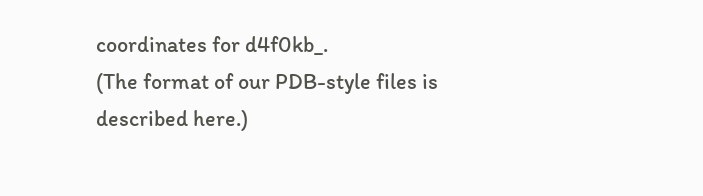coordinates for d4f0kb_.
(The format of our PDB-style files is described here.)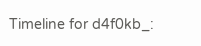Timeline for d4f0kb_: